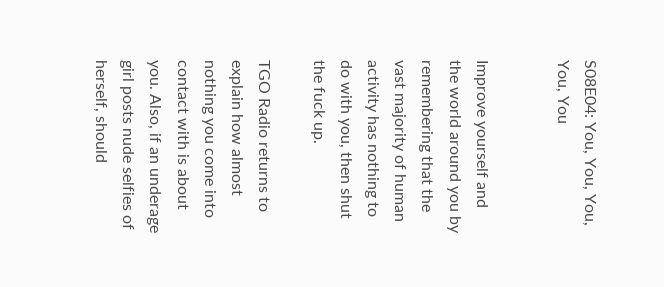S08E04: You, You, You, You, You


Improve yourself and the world around you by remembering that the vast majority of human activity has nothing to do with you, then shut the fuck up.

TGO Radio returns to explain how almost nothing you come into contact with is about you. Also, if an underage girl posts nude selfies of herself, should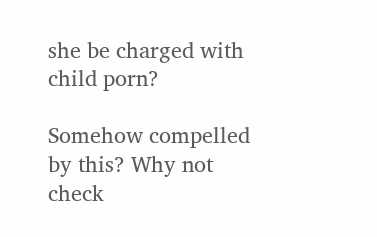she be charged with child porn?

Somehow compelled by this? Why not check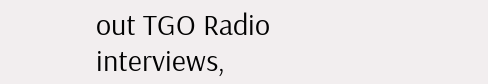out TGO Radio interviews,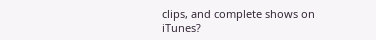clips, and complete shows on iTunes?